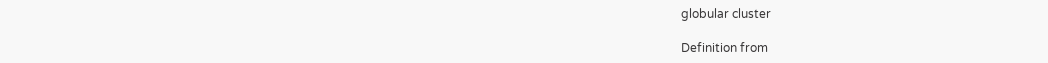globular cluster

Definition from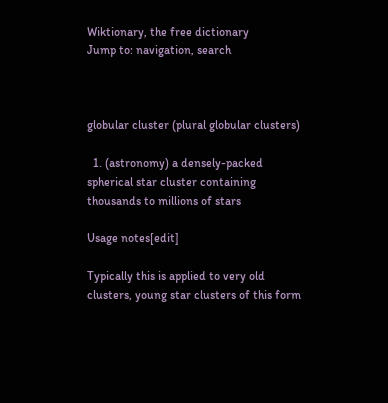Wiktionary, the free dictionary
Jump to: navigation, search



globular cluster (plural globular clusters)

  1. (astronomy) a densely-packed spherical star cluster containing thousands to millions of stars

Usage notes[edit]

Typically this is applied to very old clusters, young star clusters of this form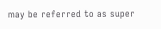may be referred to as super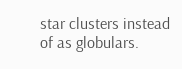star clusters instead of as globulars.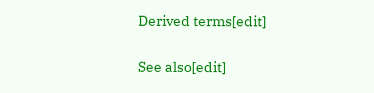Derived terms[edit]


See also[edit]